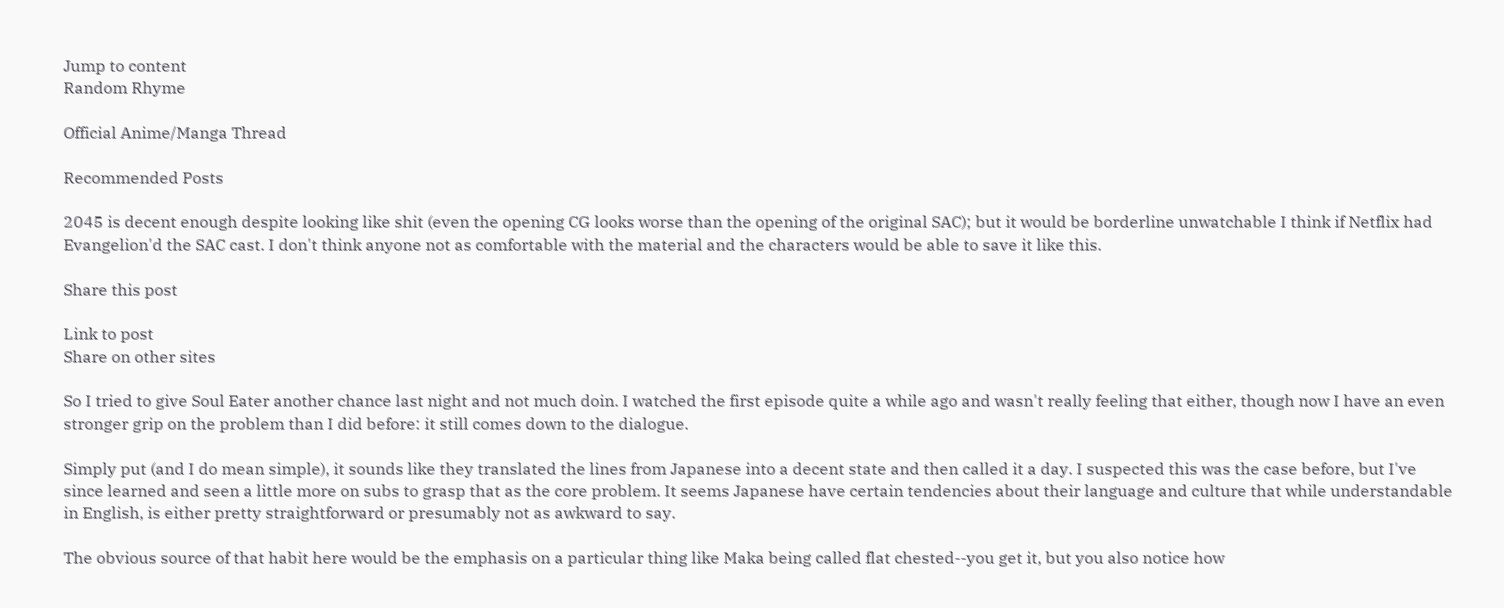Jump to content
Random Rhyme

Official Anime/Manga Thread

Recommended Posts

2045 is decent enough despite looking like shit (even the opening CG looks worse than the opening of the original SAC); but it would be borderline unwatchable I think if Netflix had Evangelion'd the SAC cast. I don't think anyone not as comfortable with the material and the characters would be able to save it like this.

Share this post

Link to post
Share on other sites

So I tried to give Soul Eater another chance last night and not much doin. I watched the first episode quite a while ago and wasn't really feeling that either, though now I have an even stronger grip on the problem than I did before: it still comes down to the dialogue.

Simply put (and I do mean simple), it sounds like they translated the lines from Japanese into a decent state and then called it a day. I suspected this was the case before, but I've since learned and seen a little more on subs to grasp that as the core problem. It seems Japanese have certain tendencies about their language and culture that while understandable in English, is either pretty straightforward or presumably not as awkward to say.

The obvious source of that habit here would be the emphasis on a particular thing like Maka being called flat chested--you get it, but you also notice how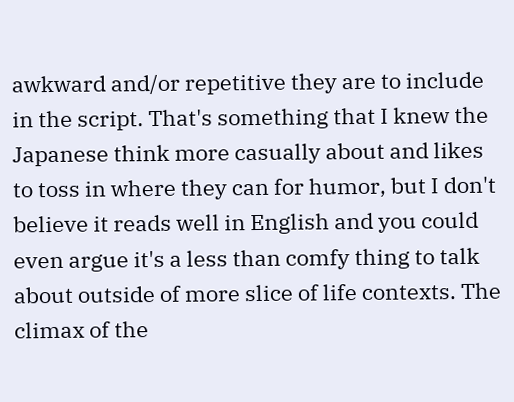awkward and/or repetitive they are to include in the script. That's something that I knew the Japanese think more casually about and likes to toss in where they can for humor, but I don't believe it reads well in English and you could even argue it's a less than comfy thing to talk about outside of more slice of life contexts. The climax of the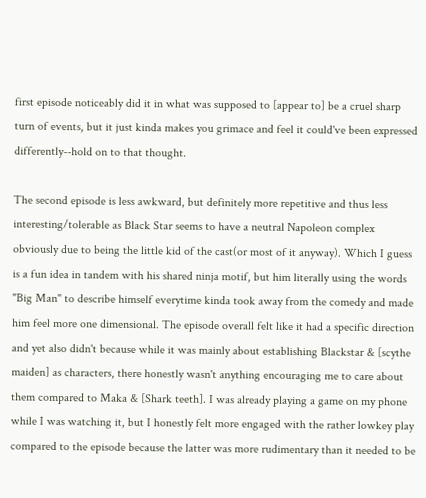first episode noticeably did it in what was supposed to [appear to] be a cruel sharp turn of events, but it just kinda makes you grimace and feel it could've been expressed differently--hold on to that thought.

The second episode is less awkward, but definitely more repetitive and thus less interesting/tolerable as Black Star seems to have a neutral Napoleon complex obviously due to being the little kid of the cast(or most of it anyway). Which I guess is a fun idea in tandem with his shared ninja motif, but him literally using the words "Big Man" to describe himself everytime kinda took away from the comedy and made him feel more one dimensional. The episode overall felt like it had a specific direction and yet also didn't because while it was mainly about establishing Blackstar & [scythe maiden] as characters, there honestly wasn't anything encouraging me to care about them compared to Maka & [Shark teeth]. I was already playing a game on my phone while I was watching it, but I honestly felt more engaged with the rather lowkey play compared to the episode because the latter was more rudimentary than it needed to be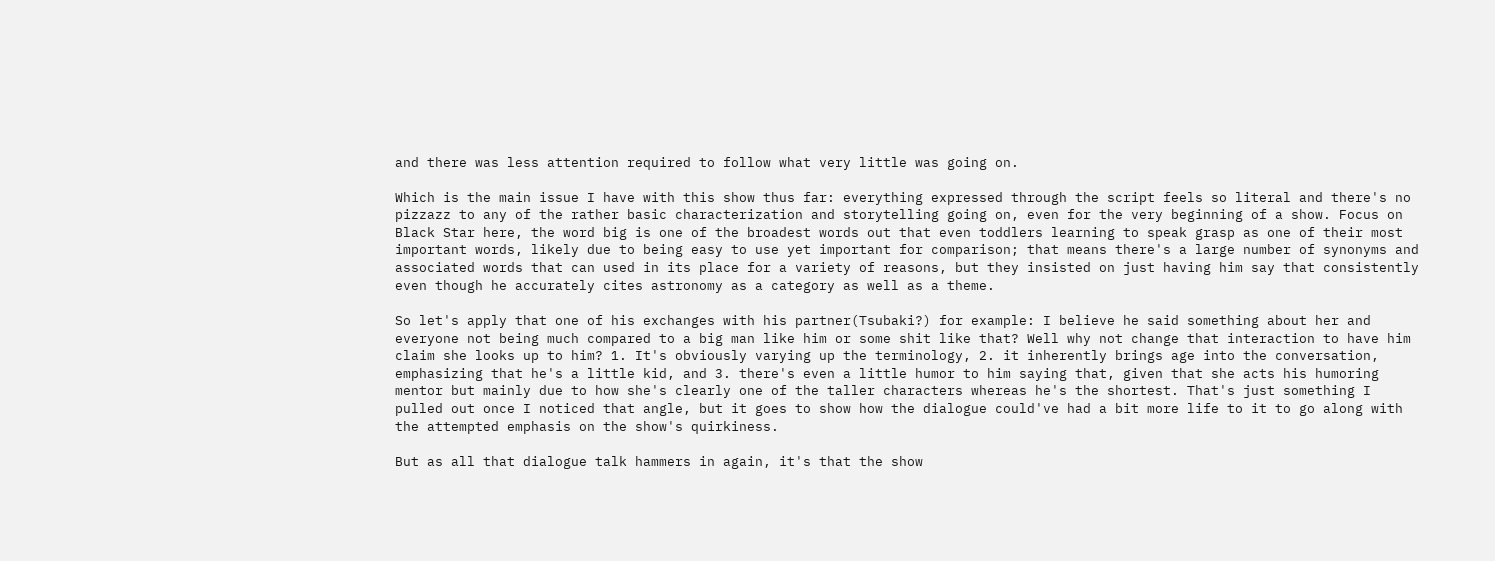and there was less attention required to follow what very little was going on.

Which is the main issue I have with this show thus far: everything expressed through the script feels so literal and there's no pizzazz to any of the rather basic characterization and storytelling going on, even for the very beginning of a show. Focus on Black Star here, the word big is one of the broadest words out that even toddlers learning to speak grasp as one of their most important words, likely due to being easy to use yet important for comparison; that means there's a large number of synonyms and associated words that can used in its place for a variety of reasons, but they insisted on just having him say that consistently even though he accurately cites astronomy as a category as well as a theme.

So let's apply that one of his exchanges with his partner(Tsubaki?) for example: I believe he said something about her and everyone not being much compared to a big man like him or some shit like that? Well why not change that interaction to have him claim she looks up to him? 1. It's obviously varying up the terminology, 2. it inherently brings age into the conversation, emphasizing that he's a little kid, and 3. there's even a little humor to him saying that, given that she acts his humoring mentor but mainly due to how she's clearly one of the taller characters whereas he's the shortest. That's just something I pulled out once I noticed that angle, but it goes to show how the dialogue could've had a bit more life to it to go along with the attempted emphasis on the show's quirkiness.

But as all that dialogue talk hammers in again, it's that the show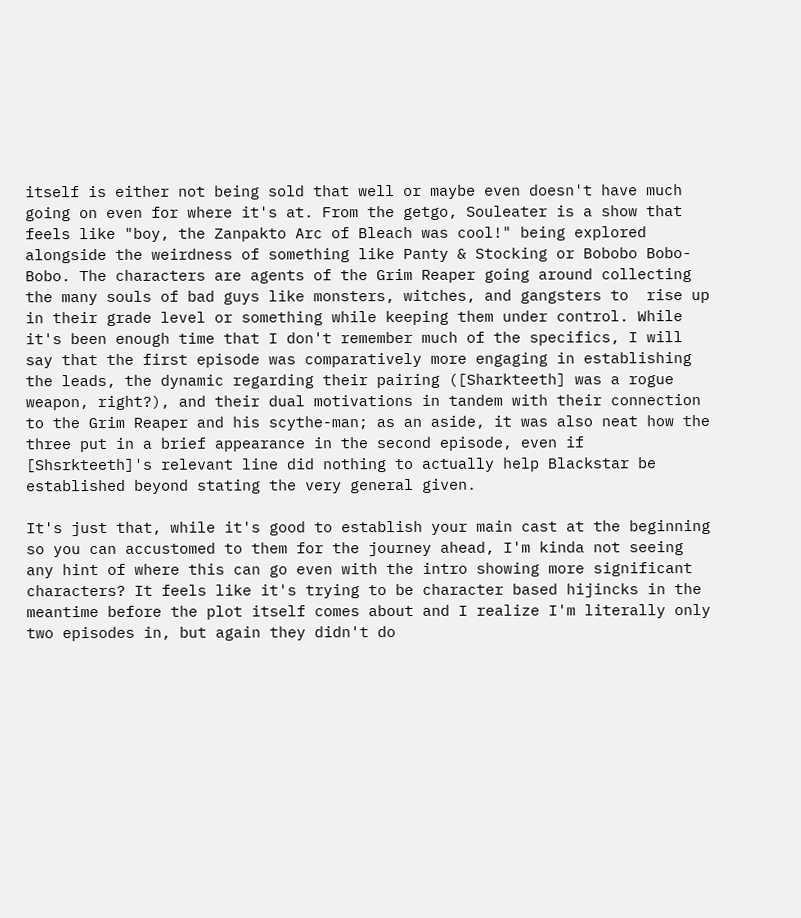itself is either not being sold that well or maybe even doesn't have much going on even for where it's at. From the getgo, Souleater is a show that feels like "boy, the Zanpakto Arc of Bleach was cool!" being explored alongside the weirdness of something like Panty & Stocking or Bobobo Bobo-Bobo. The characters are agents of the Grim Reaper going around collecting the many souls of bad guys like monsters, witches, and gangsters to  rise up in their grade level or something while keeping them under control. While it's been enough time that I don't remember much of the specifics, I will say that the first episode was comparatively more engaging in establishing the leads, the dynamic regarding their pairing ([Sharkteeth] was a rogue weapon, right?), and their dual motivations in tandem with their connection to the Grim Reaper and his scythe-man; as an aside, it was also neat how the three put in a brief appearance in the second episode, even if [Shsrkteeth]'s relevant line did nothing to actually help Blackstar be established beyond stating the very general given.

It's just that, while it's good to establish your main cast at the beginning so you can accustomed to them for the journey ahead, I'm kinda not seeing any hint of where this can go even with the intro showing more significant characters? It feels like it's trying to be character based hijincks in the meantime before the plot itself comes about and I realize I'm literally only two episodes in, but again they didn't do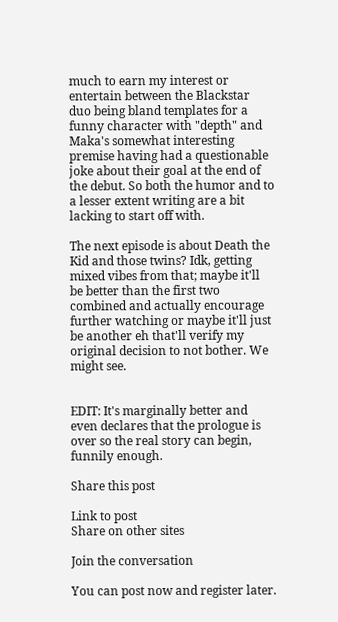much to earn my interest or entertain between the Blackstar duo being bland templates for a funny character with "depth" and Maka's somewhat interesting premise having had a questionable joke about their goal at the end of the debut. So both the humor and to a lesser extent writing are a bit lacking to start off with.

The next episode is about Death the Kid and those twins? Idk, getting mixed vibes from that; maybe it'll be better than the first two combined and actually encourage further watching or maybe it'll just be another eh that'll verify my original decision to not bother. We might see.


EDIT: It's marginally better and even declares that the prologue is over so the real story can begin, funnily enough.

Share this post

Link to post
Share on other sites

Join the conversation

You can post now and register later.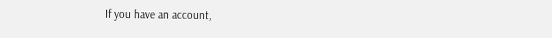If you have an account,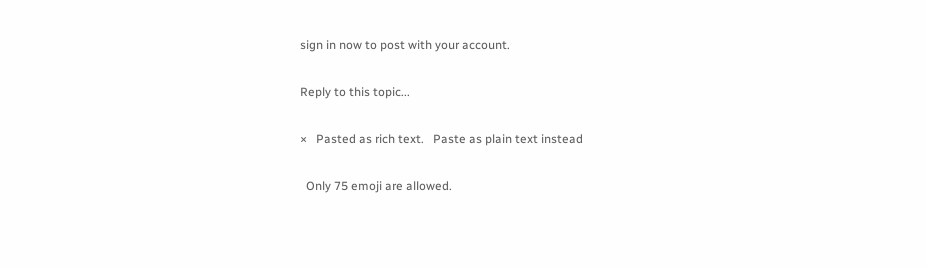sign in now to post with your account.

Reply to this topic...

×   Pasted as rich text.   Paste as plain text instead

  Only 75 emoji are allowed.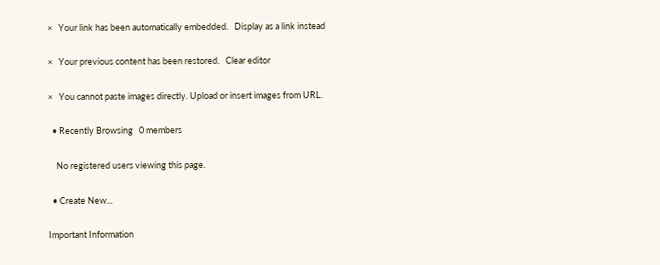×   Your link has been automatically embedded.   Display as a link instead

×   Your previous content has been restored.   Clear editor

×   You cannot paste images directly. Upload or insert images from URL.

  • Recently Browsing   0 members

    No registered users viewing this page.

  • Create New...

Important Information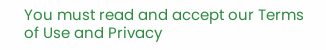You must read and accept our Terms of Use and Privacy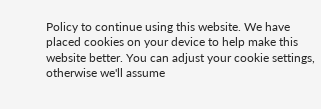Policy to continue using this website. We have placed cookies on your device to help make this website better. You can adjust your cookie settings, otherwise we'll assume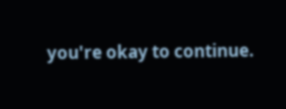you're okay to continue.